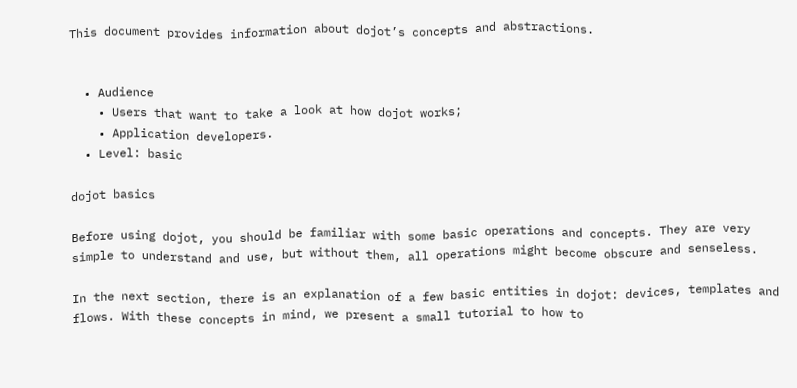This document provides information about dojot’s concepts and abstractions.


  • Audience
    • Users that want to take a look at how dojot works;
    • Application developers.
  • Level: basic

dojot basics

Before using dojot, you should be familiar with some basic operations and concepts. They are very simple to understand and use, but without them, all operations might become obscure and senseless.

In the next section, there is an explanation of a few basic entities in dojot: devices, templates and flows. With these concepts in mind, we present a small tutorial to how to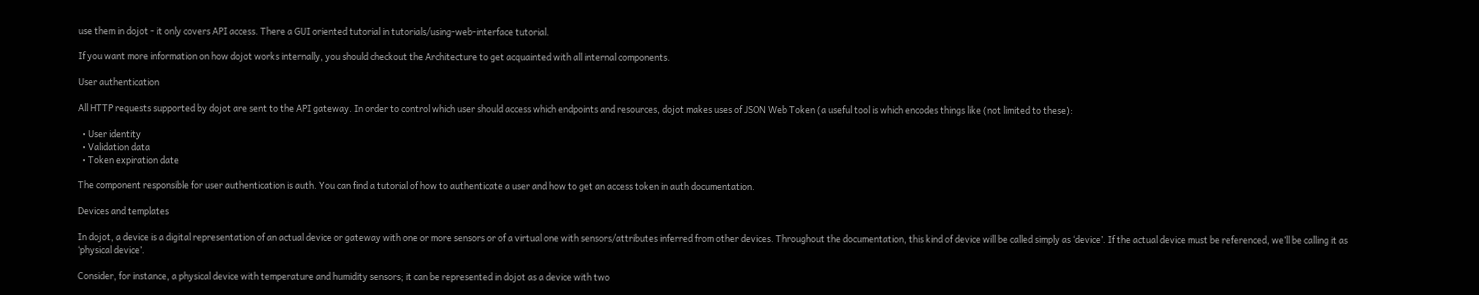use them in dojot - it only covers API access. There a GUI oriented tutorial in tutorials/using-web-interface tutorial.

If you want more information on how dojot works internally, you should checkout the Architecture to get acquainted with all internal components.

User authentication

All HTTP requests supported by dojot are sent to the API gateway. In order to control which user should access which endpoints and resources, dojot makes uses of JSON Web Token (a useful tool is which encodes things like (not limited to these):

  • User identity
  • Validation data
  • Token expiration date

The component responsible for user authentication is auth. You can find a tutorial of how to authenticate a user and how to get an access token in auth documentation.

Devices and templates

In dojot, a device is a digital representation of an actual device or gateway with one or more sensors or of a virtual one with sensors/attributes inferred from other devices. Throughout the documentation, this kind of device will be called simply as ‘device’. If the actual device must be referenced, we’ll be calling it as ‘physical device’.

Consider, for instance, a physical device with temperature and humidity sensors; it can be represented in dojot as a device with two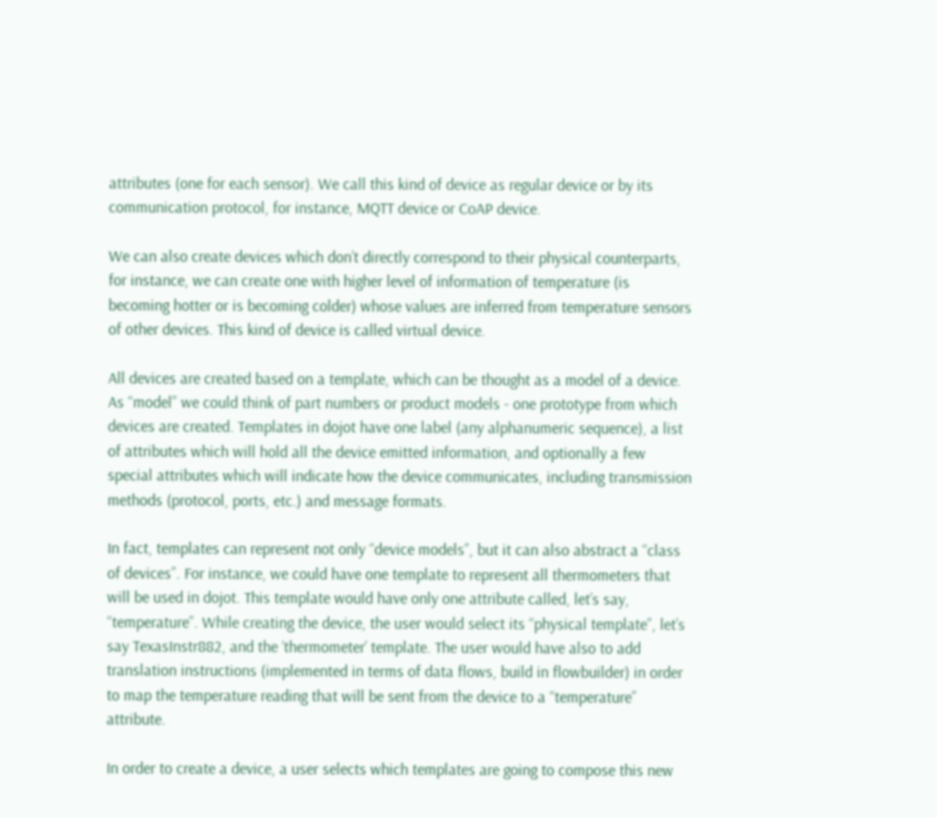attributes (one for each sensor). We call this kind of device as regular device or by its communication protocol, for instance, MQTT device or CoAP device.

We can also create devices which don’t directly correspond to their physical counterparts, for instance, we can create one with higher level of information of temperature (is becoming hotter or is becoming colder) whose values are inferred from temperature sensors of other devices. This kind of device is called virtual device.

All devices are created based on a template, which can be thought as a model of a device. As “model” we could think of part numbers or product models - one prototype from which devices are created. Templates in dojot have one label (any alphanumeric sequence), a list of attributes which will hold all the device emitted information, and optionally a few special attributes which will indicate how the device communicates, including transmission methods (protocol, ports, etc.) and message formats.

In fact, templates can represent not only “device models”, but it can also abstract a “class of devices”. For instance, we could have one template to represent all thermometers that will be used in dojot. This template would have only one attribute called, let’s say, “temperature”. While creating the device, the user would select its “physical template”, let’s say TexasInstr882, and the ‘thermometer’ template. The user would have also to add translation instructions (implemented in terms of data flows, build in flowbuilder) in order to map the temperature reading that will be sent from the device to a “temperature” attribute.

In order to create a device, a user selects which templates are going to compose this new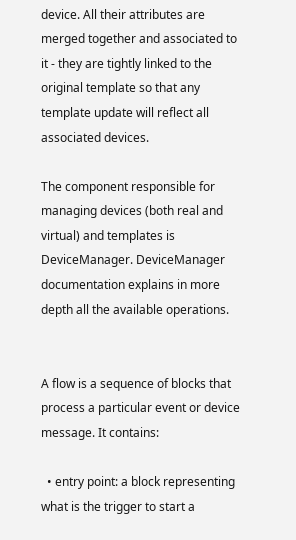device. All their attributes are merged together and associated to it - they are tightly linked to the original template so that any template update will reflect all associated devices.

The component responsible for managing devices (both real and virtual) and templates is DeviceManager. DeviceManager documentation explains in more depth all the available operations.


A flow is a sequence of blocks that process a particular event or device message. It contains:

  • entry point: a block representing what is the trigger to start a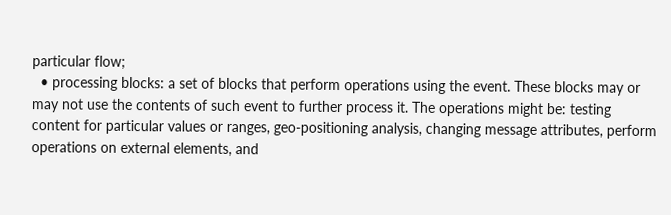particular flow;
  • processing blocks: a set of blocks that perform operations using the event. These blocks may or may not use the contents of such event to further process it. The operations might be: testing content for particular values or ranges, geo-positioning analysis, changing message attributes, perform operations on external elements, and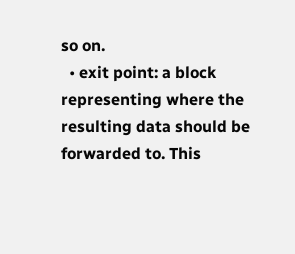so on.
  • exit point: a block representing where the resulting data should be forwarded to. This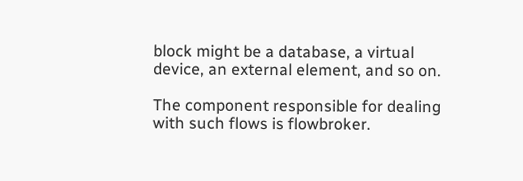block might be a database, a virtual device, an external element, and so on.

The component responsible for dealing with such flows is flowbroker.